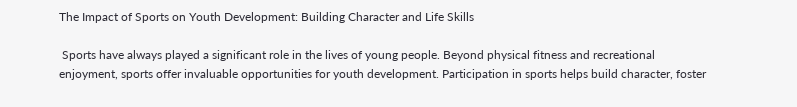The Impact of Sports on Youth Development: Building Character and Life Skills

 Sports have always played a significant role in the lives of young people. Beyond physical fitness and recreational enjoyment, sports offer invaluable opportunities for youth development. Participation in sports helps build character, foster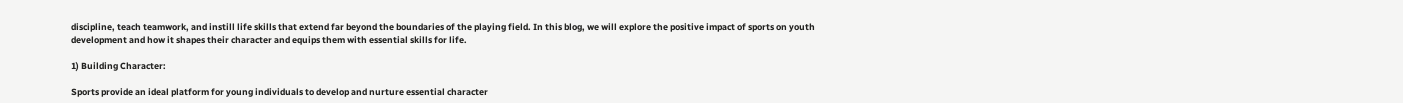discipline, teach teamwork, and instill life skills that extend far beyond the boundaries of the playing field. In this blog, we will explore the positive impact of sports on youth development and how it shapes their character and equips them with essential skills for life.

1) Building Character:

Sports provide an ideal platform for young individuals to develop and nurture essential character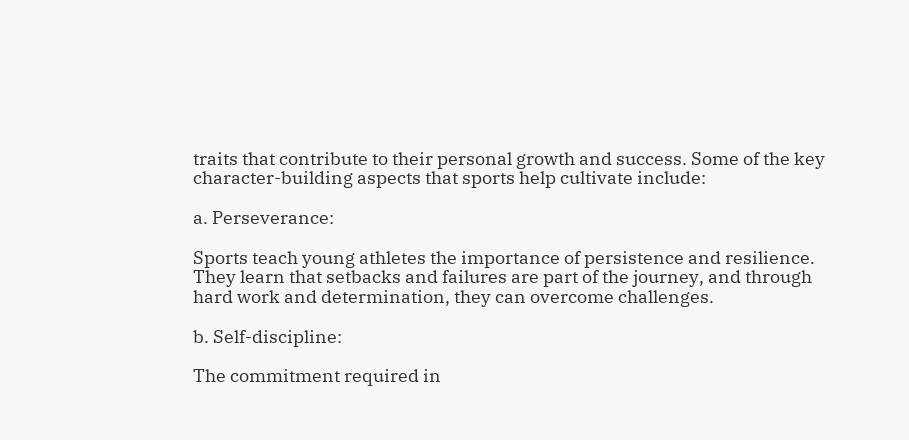traits that contribute to their personal growth and success. Some of the key character-building aspects that sports help cultivate include:

a. Perseverance:

Sports teach young athletes the importance of persistence and resilience. They learn that setbacks and failures are part of the journey, and through hard work and determination, they can overcome challenges.

b. Self-discipline:

The commitment required in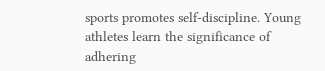sports promotes self-discipline. Young athletes learn the significance of adhering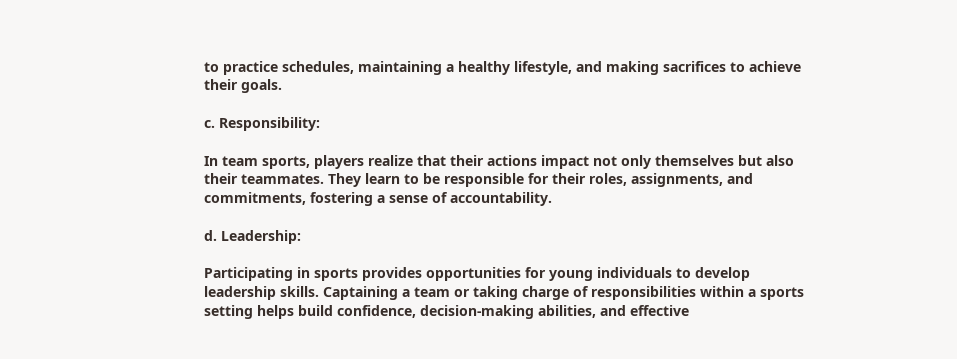to practice schedules, maintaining a healthy lifestyle, and making sacrifices to achieve their goals.

c. Responsibility:

In team sports, players realize that their actions impact not only themselves but also their teammates. They learn to be responsible for their roles, assignments, and commitments, fostering a sense of accountability.

d. Leadership:

Participating in sports provides opportunities for young individuals to develop leadership skills. Captaining a team or taking charge of responsibilities within a sports setting helps build confidence, decision-making abilities, and effective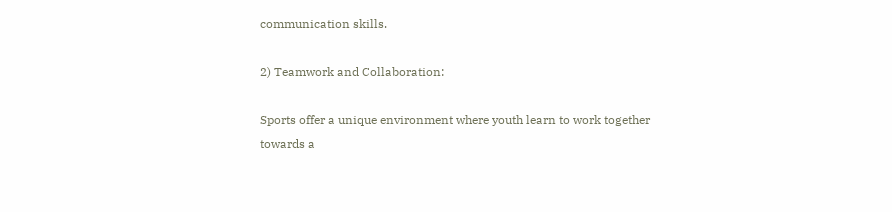communication skills.

2) Teamwork and Collaboration:

Sports offer a unique environment where youth learn to work together towards a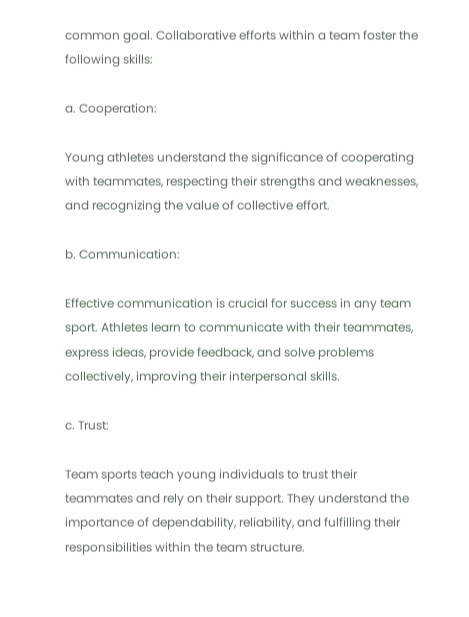common goal. Collaborative efforts within a team foster the following skills:

a. Cooperation:

Young athletes understand the significance of cooperating with teammates, respecting their strengths and weaknesses, and recognizing the value of collective effort.

b. Communication:

Effective communication is crucial for success in any team sport. Athletes learn to communicate with their teammates, express ideas, provide feedback, and solve problems collectively, improving their interpersonal skills.

c. Trust:

Team sports teach young individuals to trust their teammates and rely on their support. They understand the importance of dependability, reliability, and fulfilling their responsibilities within the team structure.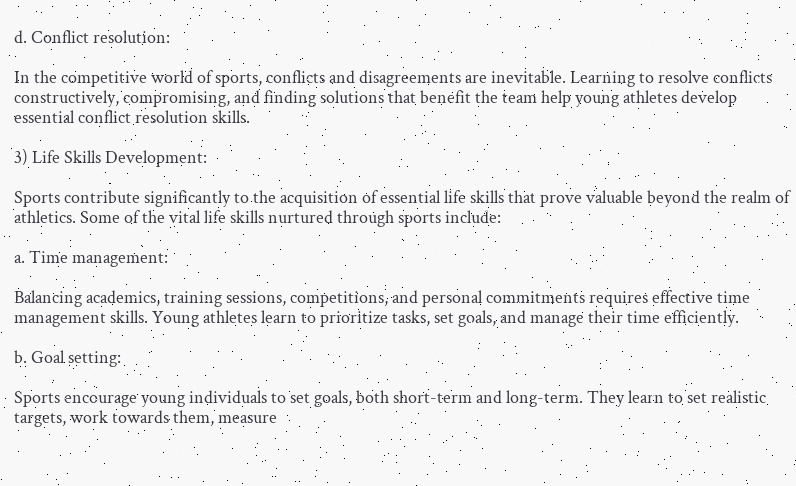d. Conflict resolution:

In the competitive world of sports, conflicts and disagreements are inevitable. Learning to resolve conflicts constructively, compromising, and finding solutions that benefit the team help young athletes develop essential conflict resolution skills.

3) Life Skills Development:

Sports contribute significantly to the acquisition of essential life skills that prove valuable beyond the realm of athletics. Some of the vital life skills nurtured through sports include:

a. Time management:

Balancing academics, training sessions, competitions, and personal commitments requires effective time management skills. Young athletes learn to prioritize tasks, set goals, and manage their time efficiently.

b. Goal setting:

Sports encourage young individuals to set goals, both short-term and long-term. They learn to set realistic targets, work towards them, measure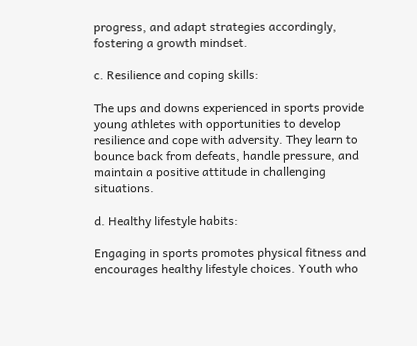progress, and adapt strategies accordingly, fostering a growth mindset.

c. Resilience and coping skills:

The ups and downs experienced in sports provide young athletes with opportunities to develop resilience and cope with adversity. They learn to bounce back from defeats, handle pressure, and maintain a positive attitude in challenging situations.

d. Healthy lifestyle habits:

Engaging in sports promotes physical fitness and encourages healthy lifestyle choices. Youth who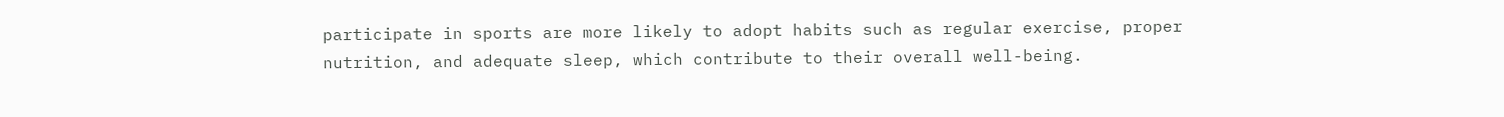participate in sports are more likely to adopt habits such as regular exercise, proper nutrition, and adequate sleep, which contribute to their overall well-being.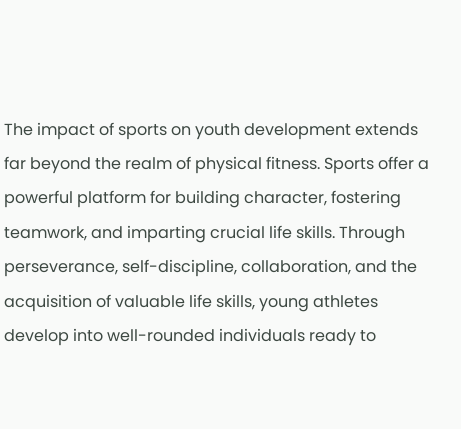The impact of sports on youth development extends far beyond the realm of physical fitness. Sports offer a powerful platform for building character, fostering teamwork, and imparting crucial life skills. Through perseverance, self-discipline, collaboration, and the acquisition of valuable life skills, young athletes develop into well-rounded individuals ready to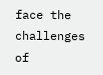face the challenges of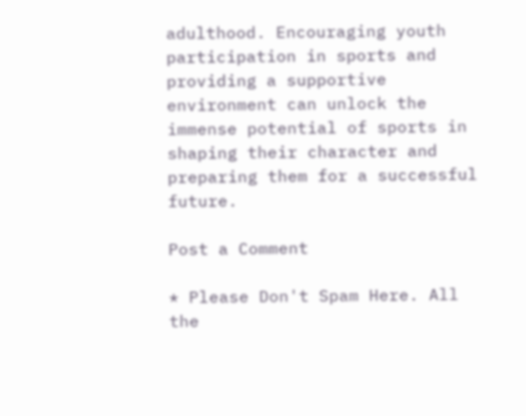adulthood. Encouraging youth participation in sports and providing a supportive environment can unlock the immense potential of sports in shaping their character and preparing them for a successful future.

Post a Comment

* Please Don't Spam Here. All the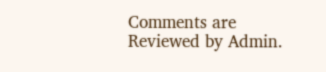Comments are Reviewed by Admin.